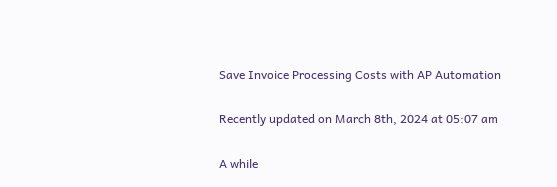Save Invoice Processing Costs with AP Automation

Recently updated on March 8th, 2024 at 05:07 am

A while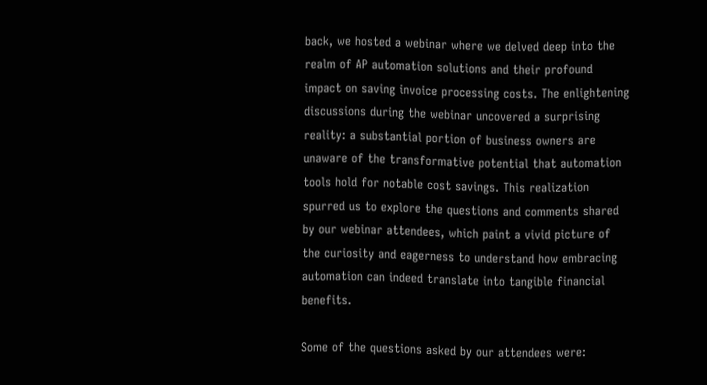back, we hosted a webinar where we delved deep into the realm of AP automation solutions and their profound impact on saving invoice processing costs. The enlightening discussions during the webinar uncovered a surprising reality: a substantial portion of business owners are unaware of the transformative potential that automation tools hold for notable cost savings. This realization spurred us to explore the questions and comments shared by our webinar attendees, which paint a vivid picture of the curiosity and eagerness to understand how embracing automation can indeed translate into tangible financial benefits.

Some of the questions asked by our attendees were: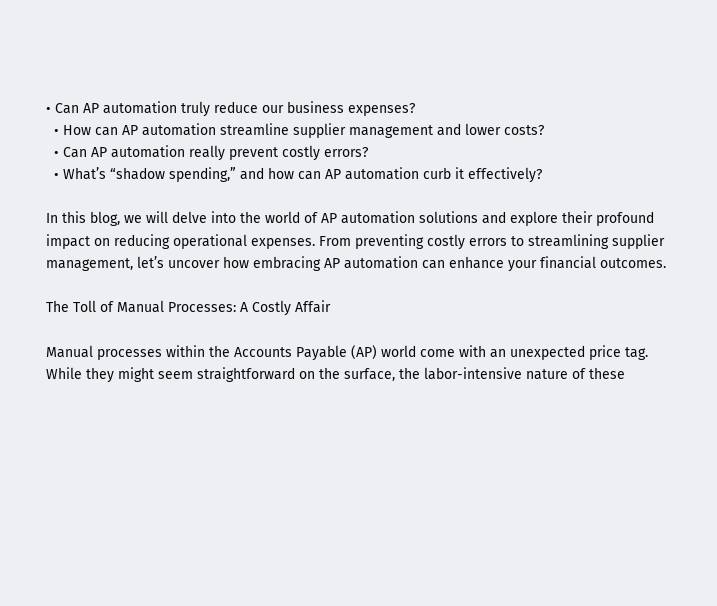• Can AP automation truly reduce our business expenses?
  • How can AP automation streamline supplier management and lower costs?
  • Can AP automation really prevent costly errors?
  • What’s “shadow spending,” and how can AP automation curb it effectively?

In this blog, we will delve into the world of AP automation solutions and explore their profound impact on reducing operational expenses. From preventing costly errors to streamlining supplier management, let’s uncover how embracing AP automation can enhance your financial outcomes.

The Toll of Manual Processes: A Costly Affair

Manual processes within the Accounts Payable (AP) world come with an unexpected price tag. While they might seem straightforward on the surface, the labor-intensive nature of these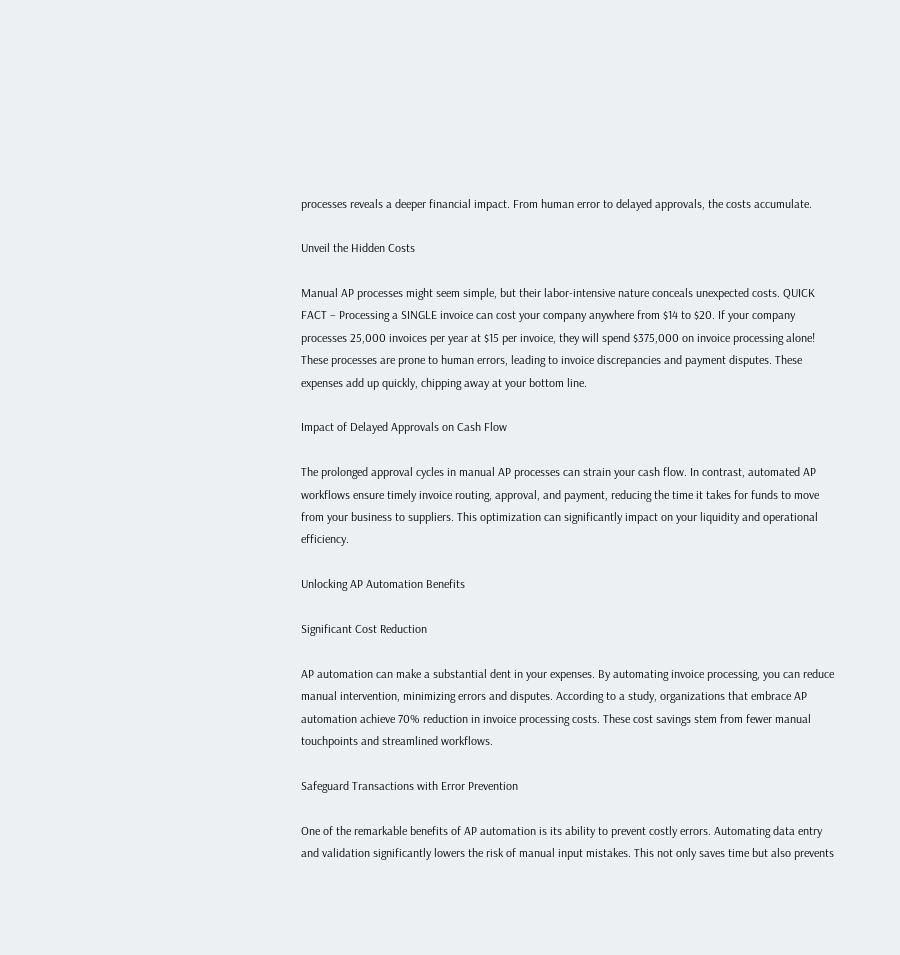processes reveals a deeper financial impact. From human error to delayed approvals, the costs accumulate.

Unveil the Hidden Costs

Manual AP processes might seem simple, but their labor-intensive nature conceals unexpected costs. QUICK FACT – Processing a SINGLE invoice can cost your company anywhere from $14 to $20. If your company processes 25,000 invoices per year at $15 per invoice, they will spend $375,000 on invoice processing alone! These processes are prone to human errors, leading to invoice discrepancies and payment disputes. These expenses add up quickly, chipping away at your bottom line.

Impact of Delayed Approvals on Cash Flow

The prolonged approval cycles in manual AP processes can strain your cash flow. In contrast, automated AP workflows ensure timely invoice routing, approval, and payment, reducing the time it takes for funds to move from your business to suppliers. This optimization can significantly impact on your liquidity and operational efficiency.

Unlocking AP Automation Benefits

Significant Cost Reduction

AP automation can make a substantial dent in your expenses. By automating invoice processing, you can reduce manual intervention, minimizing errors and disputes. According to a study, organizations that embrace AP automation achieve 70% reduction in invoice processing costs. These cost savings stem from fewer manual touchpoints and streamlined workflows.

Safeguard Transactions with Error Prevention

One of the remarkable benefits of AP automation is its ability to prevent costly errors. Automating data entry and validation significantly lowers the risk of manual input mistakes. This not only saves time but also prevents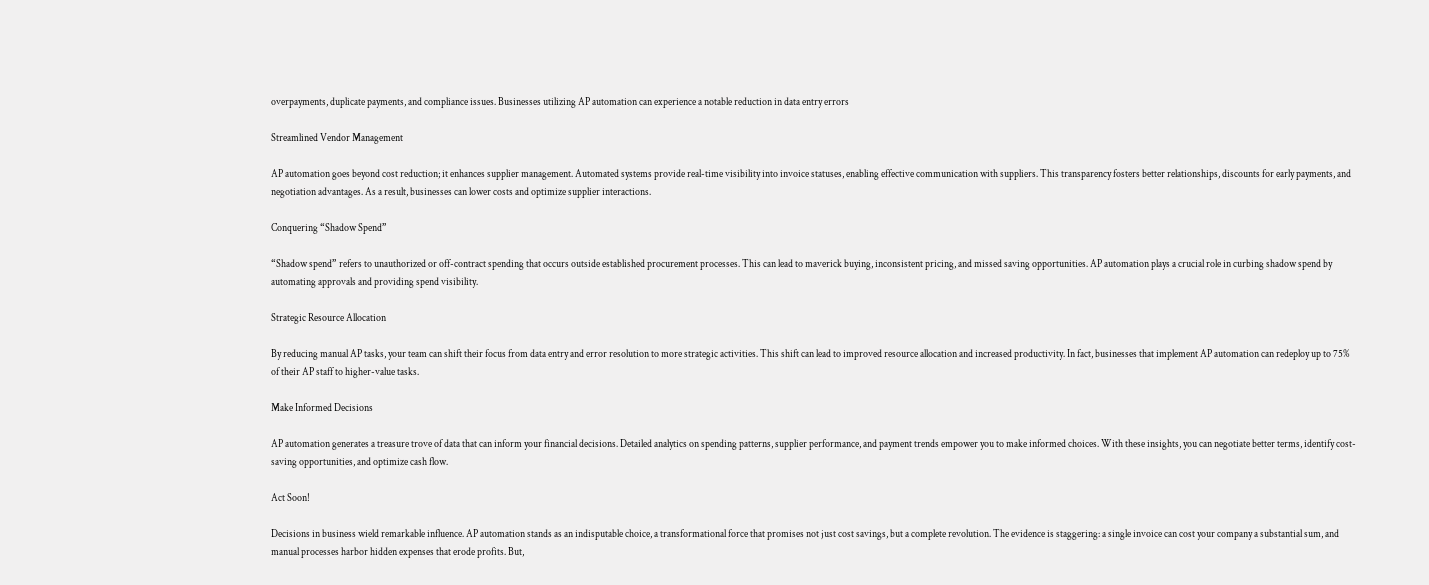overpayments, duplicate payments, and compliance issues. Businesses utilizing AP automation can experience a notable reduction in data entry errors

Streamlined Vendor Management

AP automation goes beyond cost reduction; it enhances supplier management. Automated systems provide real-time visibility into invoice statuses, enabling effective communication with suppliers. This transparency fosters better relationships, discounts for early payments, and negotiation advantages. As a result, businesses can lower costs and optimize supplier interactions.

Conquering “Shadow Spend”

“Shadow spend” refers to unauthorized or off-contract spending that occurs outside established procurement processes. This can lead to maverick buying, inconsistent pricing, and missed saving opportunities. AP automation plays a crucial role in curbing shadow spend by automating approvals and providing spend visibility.

Strategic Resource Allocation

By reducing manual AP tasks, your team can shift their focus from data entry and error resolution to more strategic activities. This shift can lead to improved resource allocation and increased productivity. In fact, businesses that implement AP automation can redeploy up to 75% of their AP staff to higher-value tasks.

Make Informed Decisions

AP automation generates a treasure trove of data that can inform your financial decisions. Detailed analytics on spending patterns, supplier performance, and payment trends empower you to make informed choices. With these insights, you can negotiate better terms, identify cost-saving opportunities, and optimize cash flow.

Act Soon!

Decisions in business wield remarkable influence. AP automation stands as an indisputable choice, a transformational force that promises not just cost savings, but a complete revolution. The evidence is staggering: a single invoice can cost your company a substantial sum, and manual processes harbor hidden expenses that erode profits. But,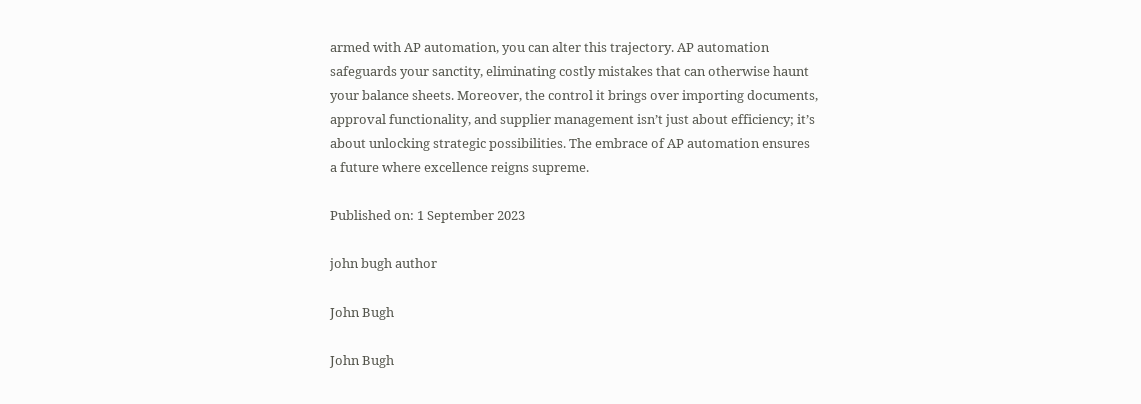armed with AP automation, you can alter this trajectory. AP automation safeguards your sanctity, eliminating costly mistakes that can otherwise haunt your balance sheets. Moreover, the control it brings over importing documents, approval functionality, and supplier management isn’t just about efficiency; it’s about unlocking strategic possibilities. The embrace of AP automation ensures a future where excellence reigns supreme.

Published on: 1 September 2023

john bugh author

John Bugh

John Bugh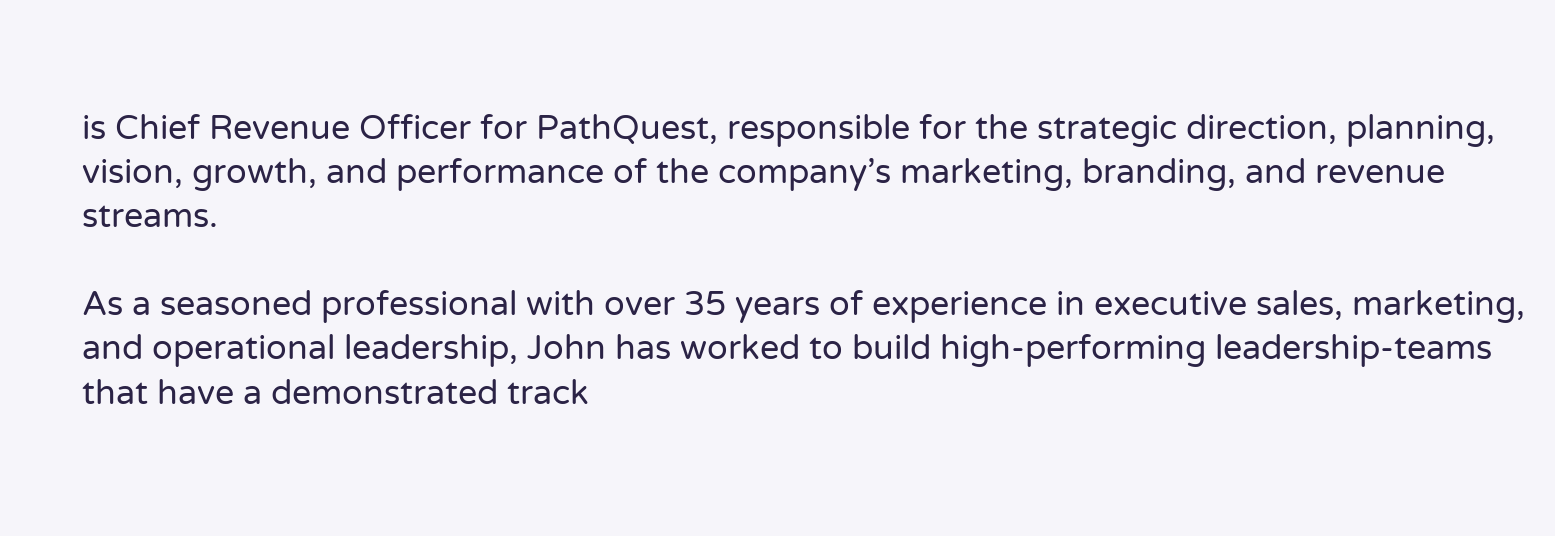is Chief Revenue Officer for PathQuest, responsible for the strategic direction, planning, vision, growth, and performance of the company’s marketing, branding, and revenue streams.

As a seasoned professional with over 35 years of experience in executive sales, marketing, and operational leadership, John has worked to build high-performing leadership-teams that have a demonstrated track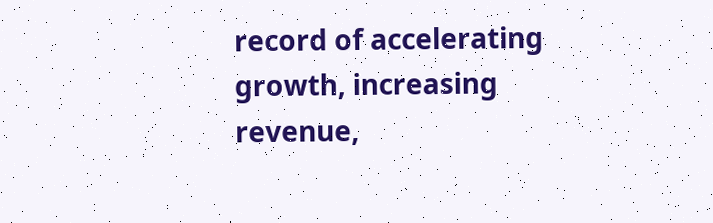record of accelerating growth, increasing revenue,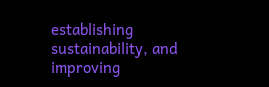establishing sustainability, and improving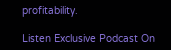profitability.

Listen Exclusive Podcast On